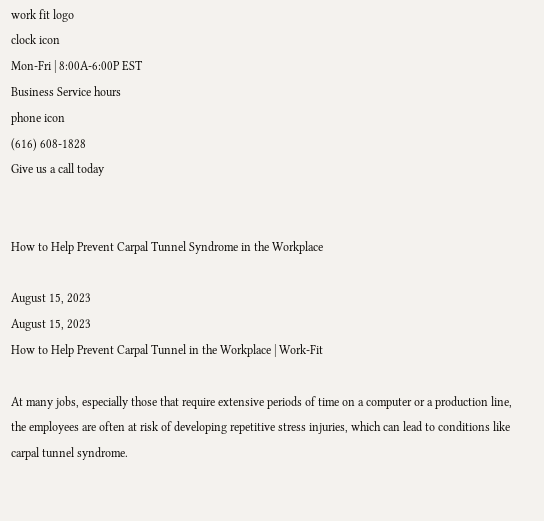work fit logo
clock icon
Mon-Fri | 8:00A-6:00P EST
Business Service hours
phone icon
(616) 608-1828
Give us a call today


How to Help Prevent Carpal Tunnel Syndrome in the Workplace

August 15, 2023
August 15, 2023
How to Help Prevent Carpal Tunnel in the Workplace | Work-Fit

At many jobs, especially those that require extensive periods of time on a computer or a production line, the employees are often at risk of developing repetitive stress injuries, which can lead to conditions like carpal tunnel syndrome.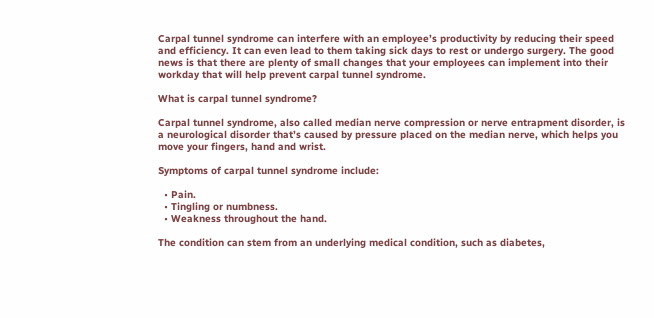Carpal tunnel syndrome can interfere with an employee’s productivity by reducing their speed and efficiency. It can even lead to them taking sick days to rest or undergo surgery. The good news is that there are plenty of small changes that your employees can implement into their workday that will help prevent carpal tunnel syndrome.

What is carpal tunnel syndrome?

Carpal tunnel syndrome, also called median nerve compression or nerve entrapment disorder, is a neurological disorder that’s caused by pressure placed on the median nerve, which helps you move your fingers, hand and wrist.

Symptoms of carpal tunnel syndrome include:

  • Pain.
  • Tingling or numbness.
  • Weakness throughout the hand.

The condition can stem from an underlying medical condition, such as diabetes,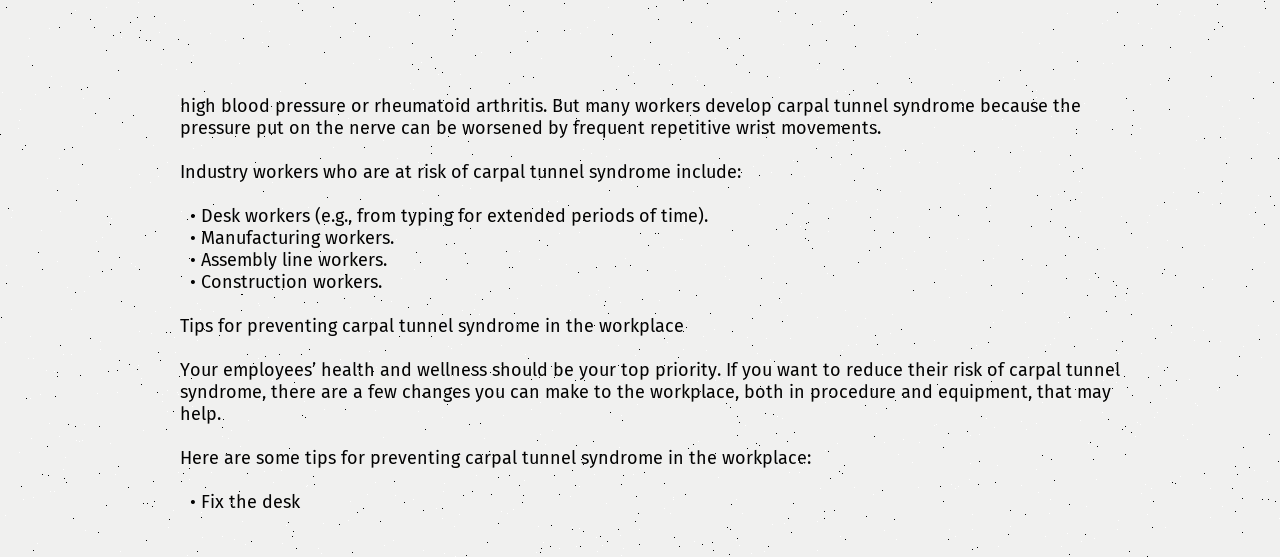high blood pressure or rheumatoid arthritis. But many workers develop carpal tunnel syndrome because the pressure put on the nerve can be worsened by frequent repetitive wrist movements.

Industry workers who are at risk of carpal tunnel syndrome include:

  • Desk workers (e.g., from typing for extended periods of time).
  • Manufacturing workers.
  • Assembly line workers.
  • Construction workers.

Tips for preventing carpal tunnel syndrome in the workplace

Your employees’ health and wellness should be your top priority. If you want to reduce their risk of carpal tunnel syndrome, there are a few changes you can make to the workplace, both in procedure and equipment, that may help.

Here are some tips for preventing carpal tunnel syndrome in the workplace:

  • Fix the desk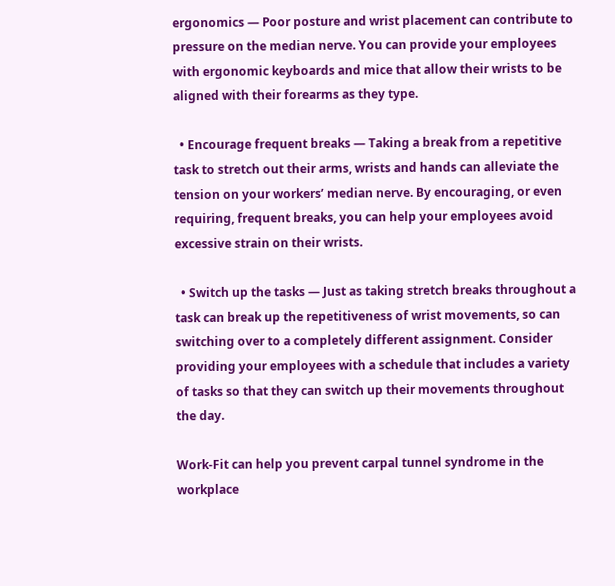ergonomics — Poor posture and wrist placement can contribute to pressure on the median nerve. You can provide your employees with ergonomic keyboards and mice that allow their wrists to be aligned with their forearms as they type.

  • Encourage frequent breaks — Taking a break from a repetitive task to stretch out their arms, wrists and hands can alleviate the tension on your workers’ median nerve. By encouraging, or even requiring, frequent breaks, you can help your employees avoid excessive strain on their wrists.

  • Switch up the tasks — Just as taking stretch breaks throughout a task can break up the repetitiveness of wrist movements, so can switching over to a completely different assignment. Consider providing your employees with a schedule that includes a variety of tasks so that they can switch up their movements throughout the day.

Work-Fit can help you prevent carpal tunnel syndrome in the workplace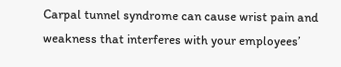Carpal tunnel syndrome can cause wrist pain and weakness that interferes with your employees’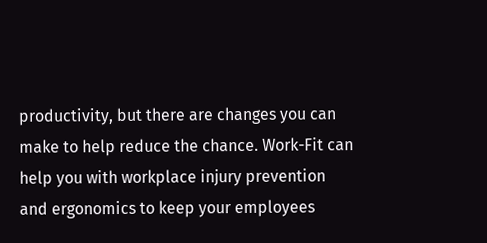productivity, but there are changes you can make to help reduce the chance. Work-Fit can help you with workplace injury prevention and ergonomics to keep your employees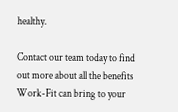healthy.

Contact our team today to find out more about all the benefits Work-Fit can bring to your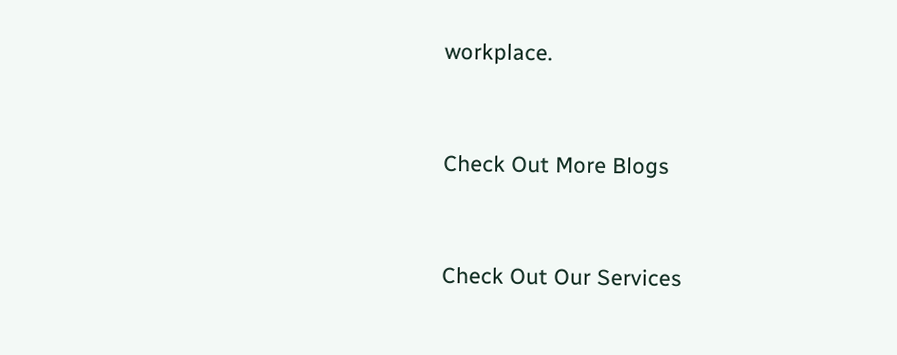workplace.


Check Out More Blogs


Check Out Our Services